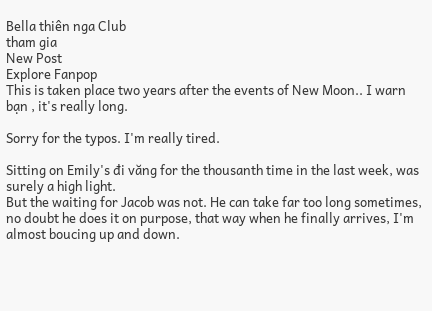Bella thiên nga Club
tham gia
New Post
Explore Fanpop
This is taken place two years after the events of New Moon.. I warn bạn , it's really long.

Sorry for the typos. I'm really tired.

Sitting on Emily's đi văng for the thousanth time in the last week, was surely a high light.
But the waiting for Jacob was not. He can take far too long sometimes, no doubt he does it on purpose, that way when he finally arrives, I'm almost boucing up and down.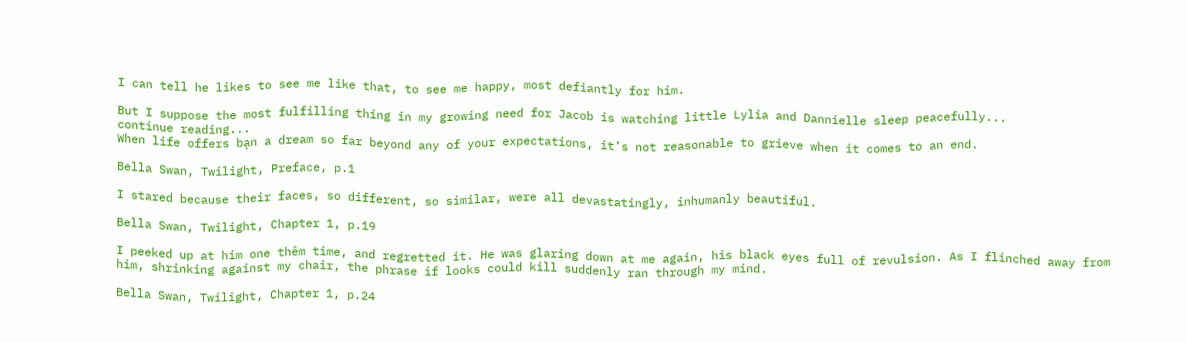I can tell he likes to see me like that, to see me happy, most defiantly for him.

But I suppose the most fulfilling thing in my growing need for Jacob is watching little Lylia and Dannielle sleep peacefully...
continue reading...
When life offers bạn a dream so far beyond any of your expectations, it’s not reasonable to grieve when it comes to an end.

Bella Swan, Twilight, Preface, p.1

I stared because their faces, so different, so similar, were all devastatingly, inhumanly beautiful.

Bella Swan, Twilight, Chapter 1, p.19

I peeked up at him one thêm time, and regretted it. He was glaring down at me again, his black eyes full of revulsion. As I flinched away from him, shrinking against my chair, the phrase if looks could kill suddenly ran through my mind.

Bella Swan, Twilight, Chapter 1, p.24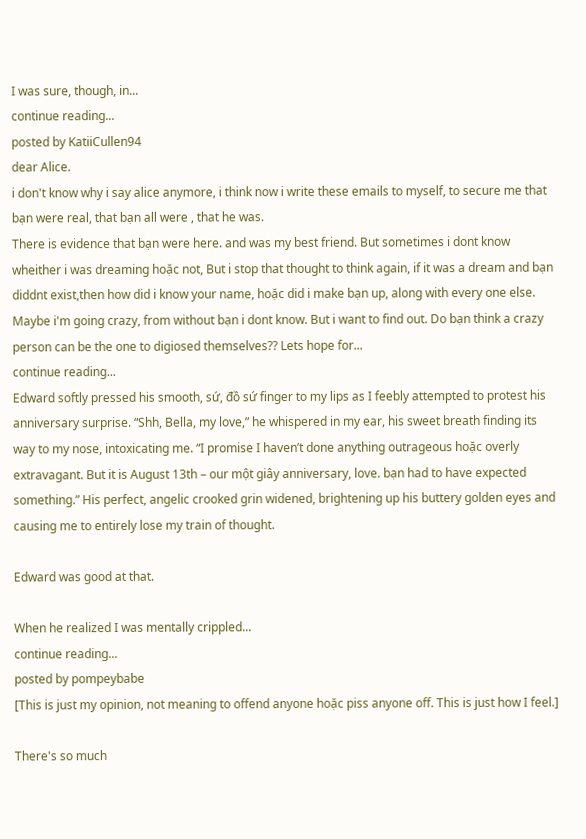I was sure, though, in...
continue reading...
posted by KatiiCullen94
dear Alice.
i don't know why i say alice anymore, i think now i write these emails to myself, to secure me that bạn were real, that bạn all were , that he was.
There is evidence that bạn were here. and was my best friend. But sometimes i dont know wheither i was dreaming hoặc not, But i stop that thought to think again, if it was a dream and bạn diddnt exist,then how did i know your name, hoặc did i make bạn up, along with every one else. Maybe i'm going crazy, from without bạn i dont know. But i want to find out. Do bạn think a crazy person can be the one to digiosed themselves?? Lets hope for...
continue reading...
Edward softly pressed his smooth, sứ, đồ sứ finger to my lips as I feebly attempted to protest his anniversary surprise. “Shh, Bella, my love,” he whispered in my ear, his sweet breath finding its way to my nose, intoxicating me. “I promise I haven’t done anything outrageous hoặc overly extravagant. But it is August 13th – our một giây anniversary, love. bạn had to have expected something.” His perfect, angelic crooked grin widened, brightening up his buttery golden eyes and causing me to entirely lose my train of thought.

Edward was good at that.

When he realized I was mentally crippled...
continue reading...
posted by pompeybabe
[This is just my opinion, not meaning to offend anyone hoặc piss anyone off. This is just how I feel.]

There's so much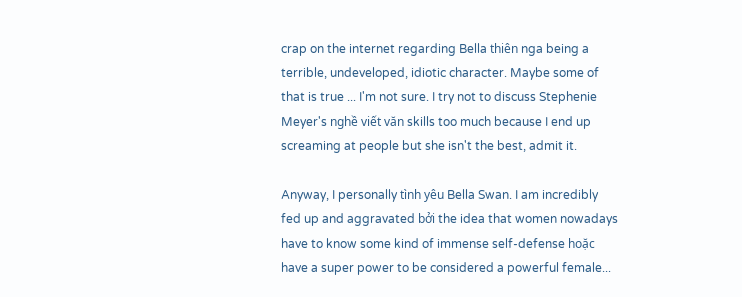crap on the internet regarding Bella thiên nga being a terrible, undeveloped, idiotic character. Maybe some of that is true ... I'm not sure. I try not to discuss Stephenie Meyer's nghề viết văn skills too much because I end up screaming at people but she isn't the best, admit it.

Anyway, I personally tình yêu Bella Swan. I am incredibly fed up and aggravated bởi the idea that women nowadays have to know some kind of immense self-defense hoặc have a super power to be considered a powerful female...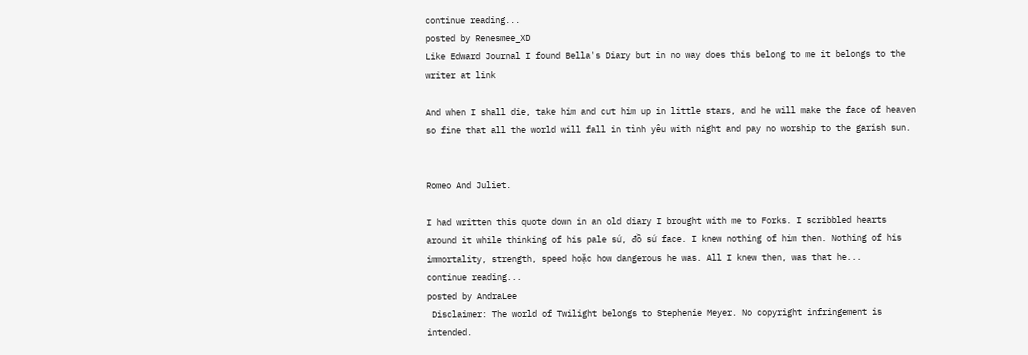continue reading...
posted by Renesmee_XD
Like Edward Journal I found Bella's Diary but in no way does this belong to me it belongs to the writer at link

And when I shall die, take him and cut him up in little stars, and he will make the face of heaven so fine that all the world will fall in tình yêu with night and pay no worship to the garish sun.


Romeo And Juliet.

I had written this quote down in an old diary I brought with me to Forks. I scribbled hearts around it while thinking of his pale sứ, đồ sứ face. I knew nothing of him then. Nothing of his immortality, strength, speed hoặc how dangerous he was. All I knew then, was that he...
continue reading...
posted by AndraLee
 Disclaimer: The world of Twilight belongs to Stephenie Meyer. No copyright infringement is intended.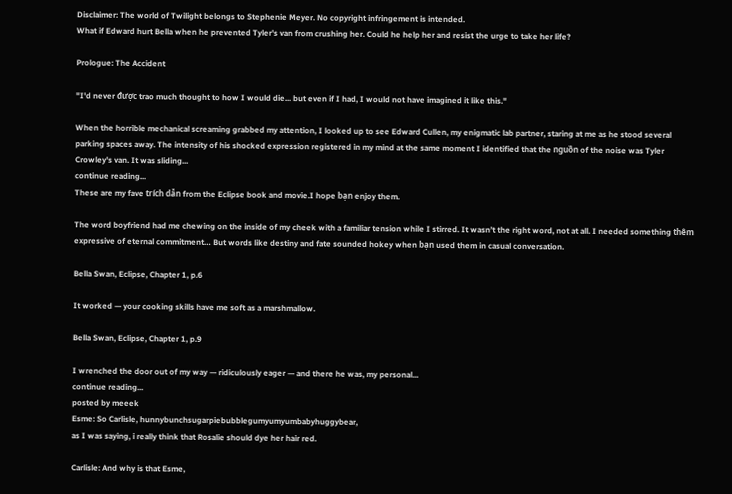Disclaimer: The world of Twilight belongs to Stephenie Meyer. No copyright infringement is intended.
What if Edward hurt Bella when he prevented Tyler's van from crushing her. Could he help her and resist the urge to take her life?

Prologue: The Accident

"I'd never được trao much thought to how I would die... but even if I had, I would not have imagined it like this."

When the horrible mechanical screaming grabbed my attention, I looked up to see Edward Cullen, my enigmatic lab partner, staring at me as he stood several parking spaces away. The intensity of his shocked expression registered in my mind at the same moment I identified that the nguồn of the noise was Tyler Crowley's van. It was sliding...
continue reading...
These are my fave trích dẫn from the Eclipse book and movie.I hope bạn enjoy them.

The word boyfriend had me chewing on the inside of my cheek with a familiar tension while I stirred. It wasn’t the right word, not at all. I needed something thêm expressive of eternal commitment… But words like destiny and fate sounded hokey when bạn used them in casual conversation.

Bella Swan, Eclipse, Chapter 1, p.6

It worked — your cooking skills have me soft as a marshmallow.

Bella Swan, Eclipse, Chapter 1, p.9

I wrenched the door out of my way — ridiculously eager — and there he was, my personal...
continue reading...
posted by meeek
Esme: So Carlisle, hunnybunchsugarpiebubblegumyumyumbabyhuggybear,
as I was saying, i really think that Rosalie should dye her hair red.

Carlisle: And why is that Esme,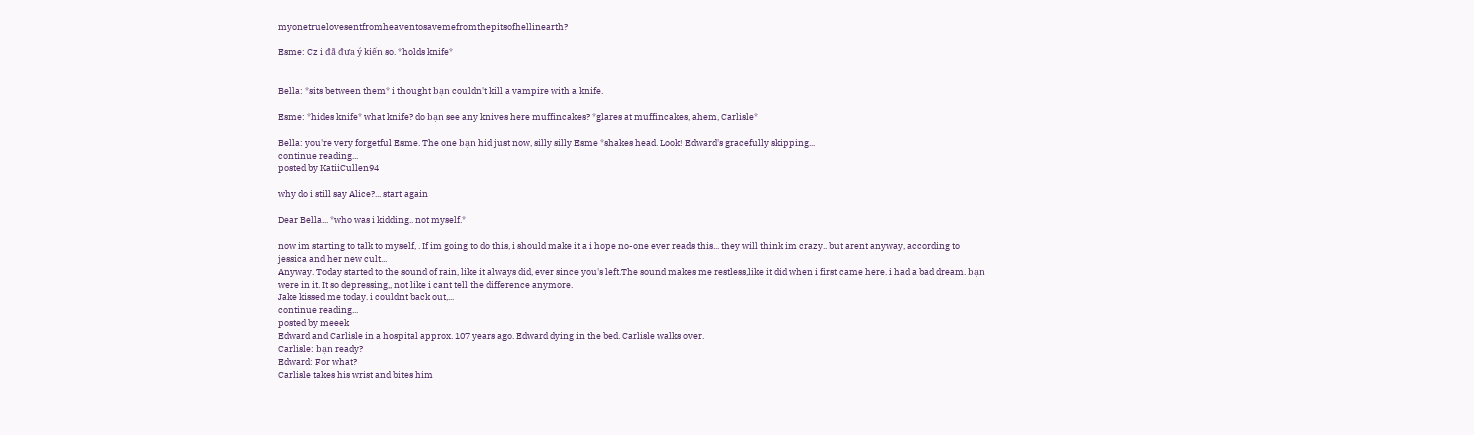myonetruelovesentfromheaventosavemefromthepitsofhellinearth?

Esme: Cz i đã đưa ý kiến so. *holds knife*


Bella: *sits between them* i thought bạn couldn't kill a vampire with a knife.

Esme: *hides knife* what knife? do bạn see any knives here muffincakes? *glares at muffincakes, ahem, Carlisle*

Bella: you're very forgetful Esme. The one bạn hid just now, silly silly Esme *shakes head. Look! Edward's gracefully skipping...
continue reading...
posted by KatiiCullen94

why do i still say Alice?... start again

Dear Bella... *who was i kidding.. not myself.*

now im starting to talk to myself, . If im going to do this, i should make it a i hope no-one ever reads this... they will think im crazy.. but arent anyway, according to jessica and her new cult...
Anyway. Today started to the sound of rain, like it always did, ever since you's left.The sound makes me restless,like it did when i first came here. i had a bad dream. bạn were in it. It so depressing,, not like i cant tell the difference anymore.
Jake kissed me today. i couldnt back out,...
continue reading...
posted by meeek
Edward and Carlisle in a hospital approx. 107 years ago. Edward dying in the bed. Carlisle walks over.
Carlisle: bạn ready?
Edward: For what?
Carlisle takes his wrist and bites him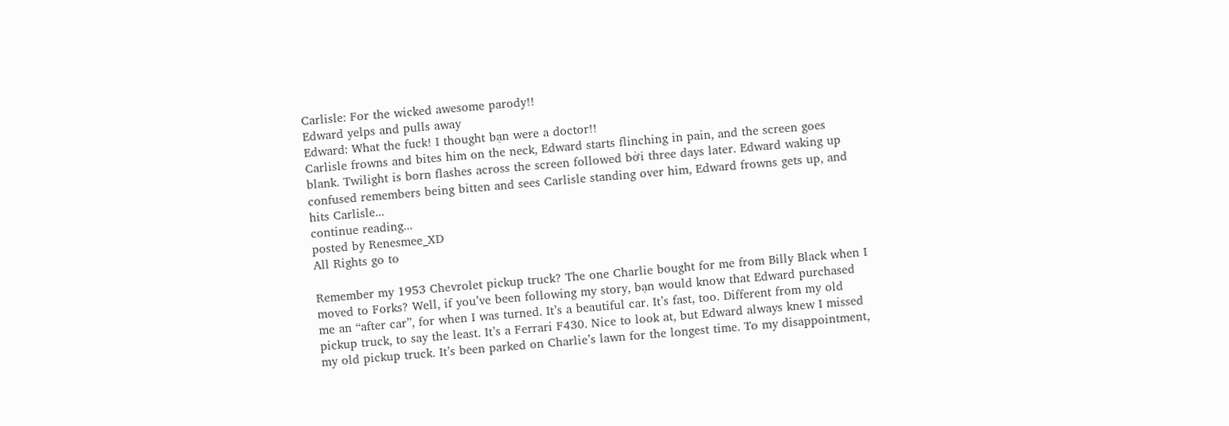Carlisle: For the wicked awesome parody!!
Edward yelps and pulls away
Edward: What the fuck! I thought bạn were a doctor!!
Carlisle frowns and bites him on the neck, Edward starts flinching in pain, and the screen goes blank. Twilight is born flashes across the screen followed bởi three days later. Edward waking up confused remembers being bitten and sees Carlisle standing over him, Edward frowns gets up, and hits Carlisle...
continue reading...
posted by Renesmee_XD
All Rights go to

Remember my 1953 Chevrolet pickup truck? The one Charlie bought for me from Billy Black when I moved to Forks? Well, if you’ve been following my story, bạn would know that Edward purchased me an “after car”, for when I was turned. It’s a beautiful car. It’s fast, too. Different from my old pickup truck, to say the least. It’s a Ferrari F430. Nice to look at, but Edward always knew I missed my old pickup truck. It’s been parked on Charlie’s lawn for the longest time. To my disappointment,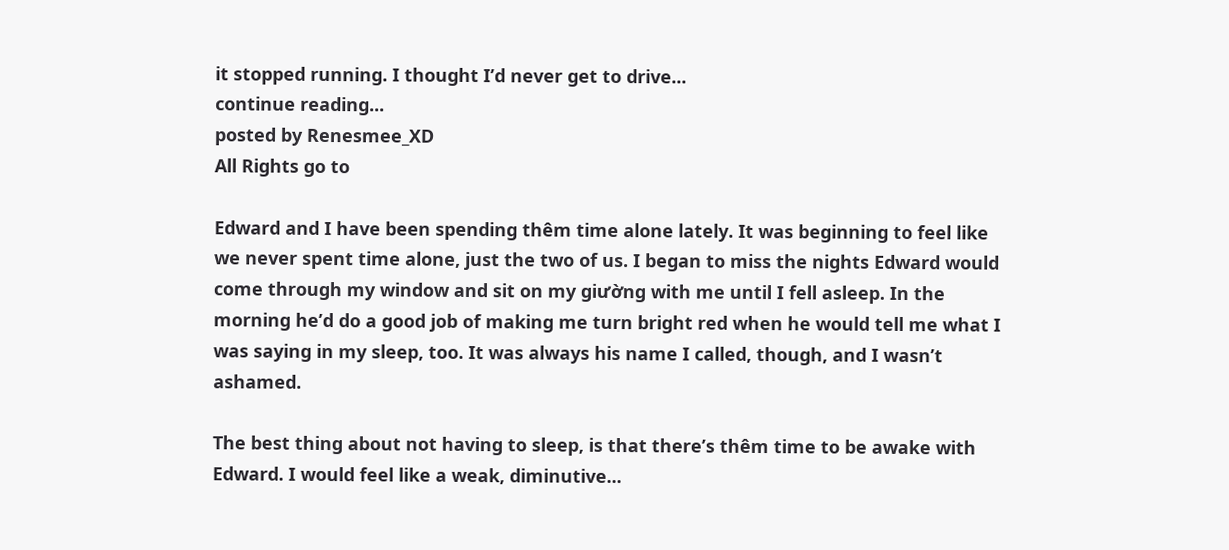it stopped running. I thought I’d never get to drive...
continue reading...
posted by Renesmee_XD
All Rights go to

Edward and I have been spending thêm time alone lately. It was beginning to feel like we never spent time alone, just the two of us. I began to miss the nights Edward would come through my window and sit on my giường with me until I fell asleep. In the morning he’d do a good job of making me turn bright red when he would tell me what I was saying in my sleep, too. It was always his name I called, though, and I wasn’t ashamed.

The best thing about not having to sleep, is that there’s thêm time to be awake with Edward. I would feel like a weak, diminutive...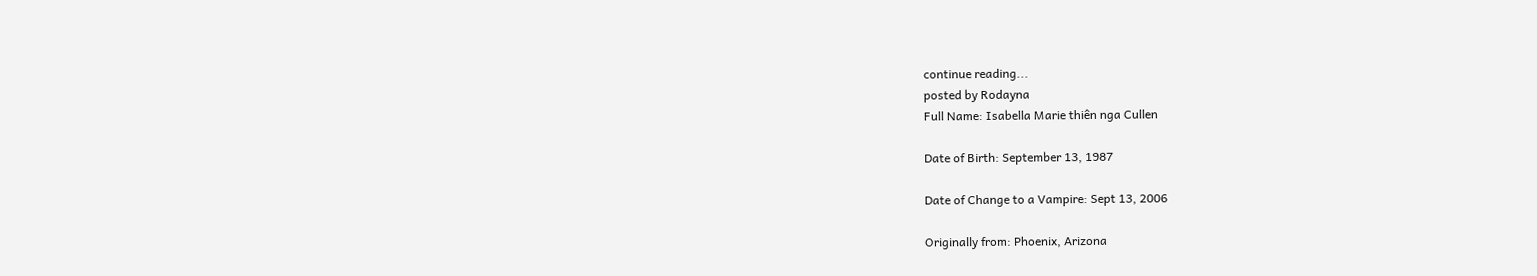continue reading...
posted by Rodayna
Full Name: Isabella Marie thiên nga Cullen

Date of Birth: September 13, 1987

Date of Change to a Vampire: Sept 13, 2006

Originally from: Phoenix, Arizona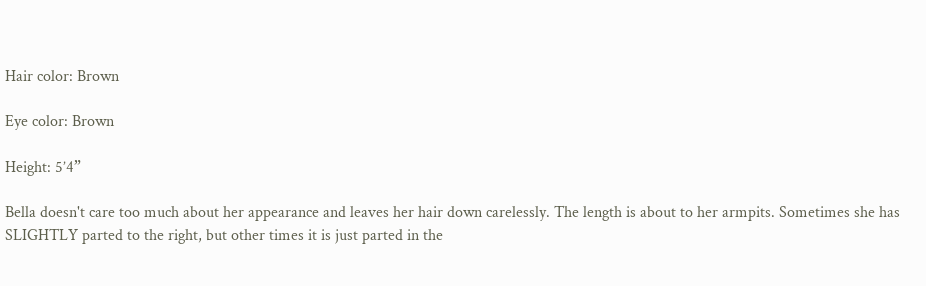Hair color: Brown

Eye color: Brown

Height: 5’4”

Bella doesn't care too much about her appearance and leaves her hair down carelessly. The length is about to her armpits. Sometimes she has SLIGHTLY parted to the right, but other times it is just parted in the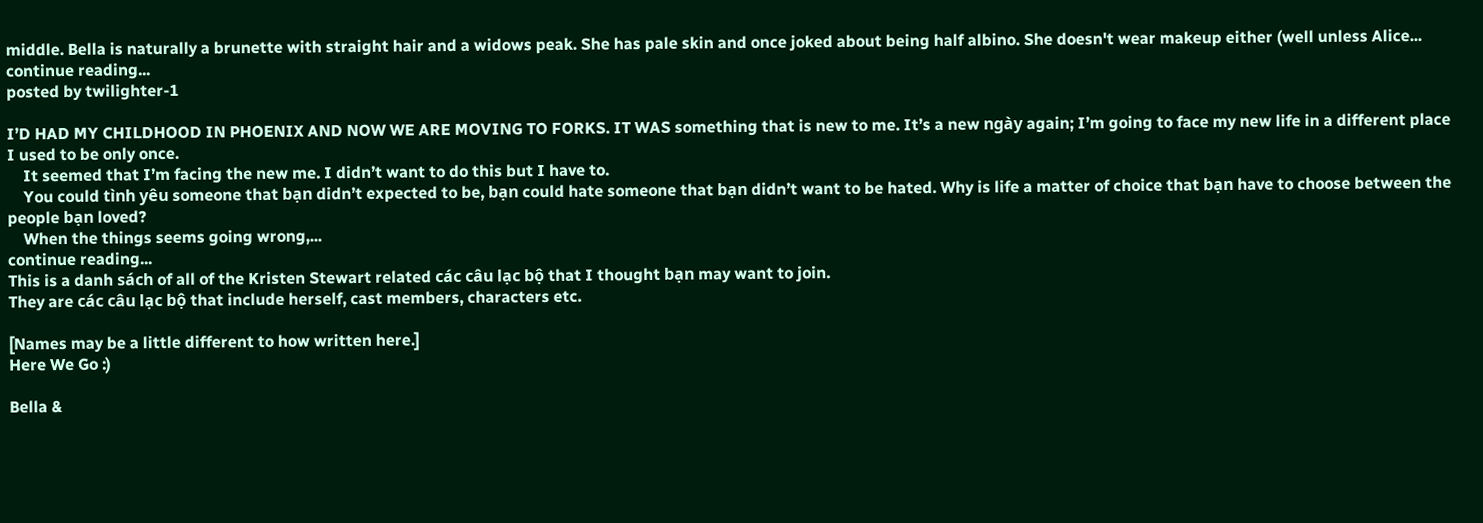middle. Bella is naturally a brunette with straight hair and a widows peak. She has pale skin and once joked about being half albino. She doesn't wear makeup either (well unless Alice...
continue reading...
posted by twilighter-1

I’D HAD MY CHILDHOOD IN PHOENIX AND NOW WE ARE MOVING TO FORKS. IT WAS something that is new to me. It’s a new ngày again; I’m going to face my new life in a different place I used to be only once.
    It seemed that I’m facing the new me. I didn’t want to do this but I have to.
    You could tình yêu someone that bạn didn’t expected to be, bạn could hate someone that bạn didn’t want to be hated. Why is life a matter of choice that bạn have to choose between the people bạn loved?
    When the things seems going wrong,...
continue reading...
This is a danh sách of all of the Kristen Stewart related các câu lạc bộ that I thought bạn may want to join.
They are các câu lạc bộ that include herself, cast members, characters etc.

[Names may be a little different to how written here.]
Here We Go :)

Bella &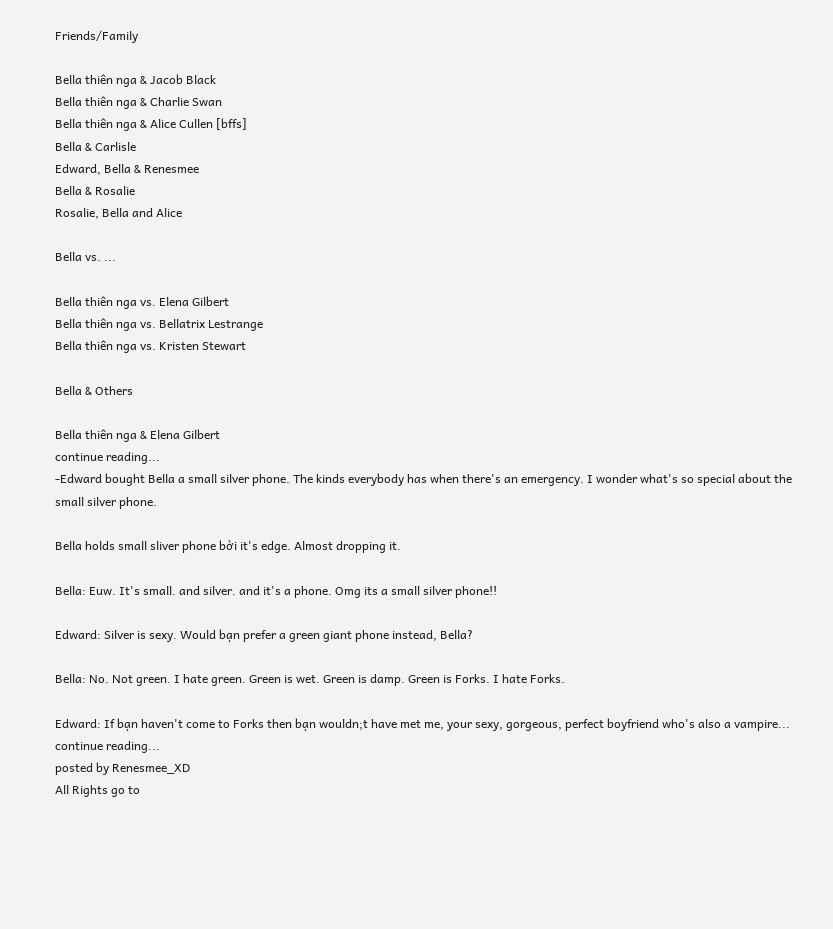Friends/Family

Bella thiên nga & Jacob Black
Bella thiên nga & Charlie Swan
Bella thiên nga & Alice Cullen [bffs]
Bella & Carlisle
Edward, Bella & Renesmee
Bella & Rosalie
Rosalie, Bella and Alice

Bella vs. ...

Bella thiên nga vs. Elena Gilbert
Bella thiên nga vs. Bellatrix Lestrange
Bella thiên nga vs. Kristen Stewart

Bella & Others

Bella thiên nga & Elena Gilbert
continue reading...
-Edward bought Bella a small silver phone. The kinds everybody has when there's an emergency. I wonder what's so special about the small silver phone.

Bella holds small sliver phone bởi it's edge. Almost dropping it.

Bella: Euw. It's small. and silver. and it's a phone. Omg its a small silver phone!!

Edward: Silver is sexy. Would bạn prefer a green giant phone instead, Bella?

Bella: No. Not green. I hate green. Green is wet. Green is damp. Green is Forks. I hate Forks.

Edward: If bạn haven't come to Forks then bạn wouldn;t have met me, your sexy, gorgeous, perfect boyfriend who's also a vampire...
continue reading...
posted by Renesmee_XD
All Rights go to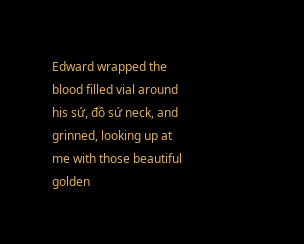Edward wrapped the blood filled vial around his sứ, đồ sứ neck, and grinned, looking up at me with those beautiful golden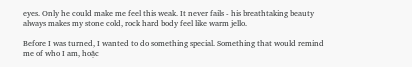eyes. Only he could make me feel this weak. It never fails - his breathtaking beauty always makes my stone cold, rock hard body feel like warm jello.

Before I was turned, I wanted to do something special. Something that would remind me of who I am, hoặc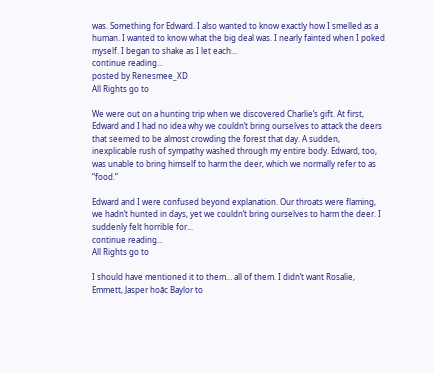was. Something for Edward. I also wanted to know exactly how I smelled as a human. I wanted to know what the big deal was. I nearly fainted when I poked myself. I began to shake as I let each...
continue reading...
posted by Renesmee_XD
All Rights go to

We were out on a hunting trip when we discovered Charlie’s gift. At first, Edward and I had no idea why we couldn’t bring ourselves to attack the deers that seemed to be almost crowding the forest that day. A sudden, inexplicable rush of sympathy washed through my entire body. Edward, too, was unable to bring himself to harm the deer, which we normally refer to as “food.”

Edward and I were confused beyond explanation. Our throats were flaming, we hadn’t hunted in days, yet we couldn’t bring ourselves to harm the deer. I suddenly felt horrible for...
continue reading...
All Rights go to

I should have mentioned it to them… all of them. I didn’t want Rosalie, Emmett, Jasper hoặc Baylor to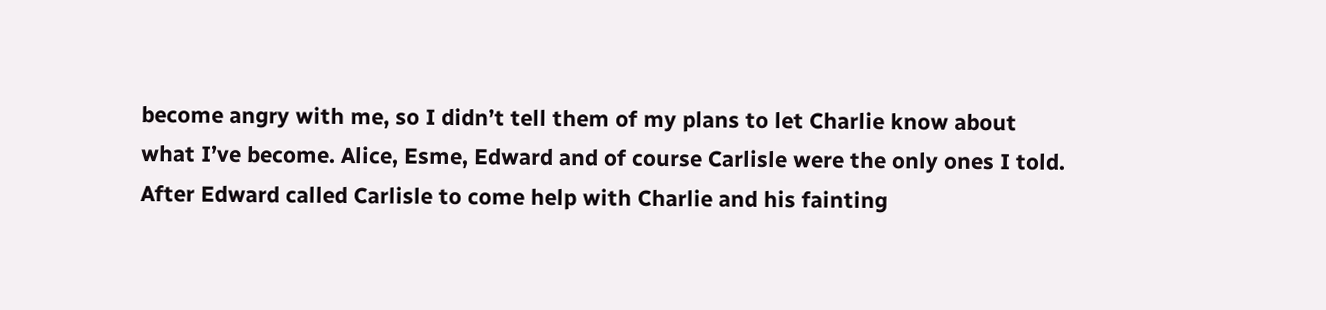become angry with me, so I didn’t tell them of my plans to let Charlie know about what I’ve become. Alice, Esme, Edward and of course Carlisle were the only ones I told.
After Edward called Carlisle to come help with Charlie and his fainting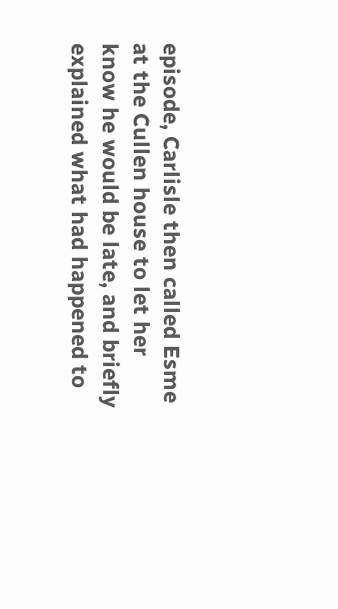episode, Carlisle then called Esme at the Cullen house to let her know he would be late, and briefly explained what had happened to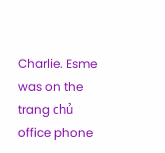Charlie. Esme was on the trang chủ office phone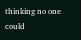thinking no one could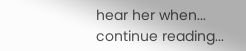hear her when...
continue reading...